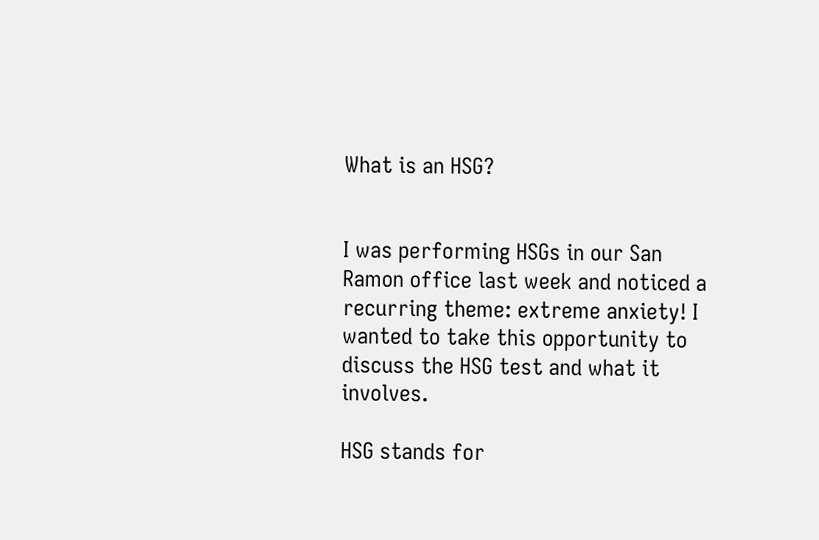What is an HSG?


I was performing HSGs in our San Ramon office last week and noticed a recurring theme: extreme anxiety! I wanted to take this opportunity to discuss the HSG test and what it involves.

HSG stands for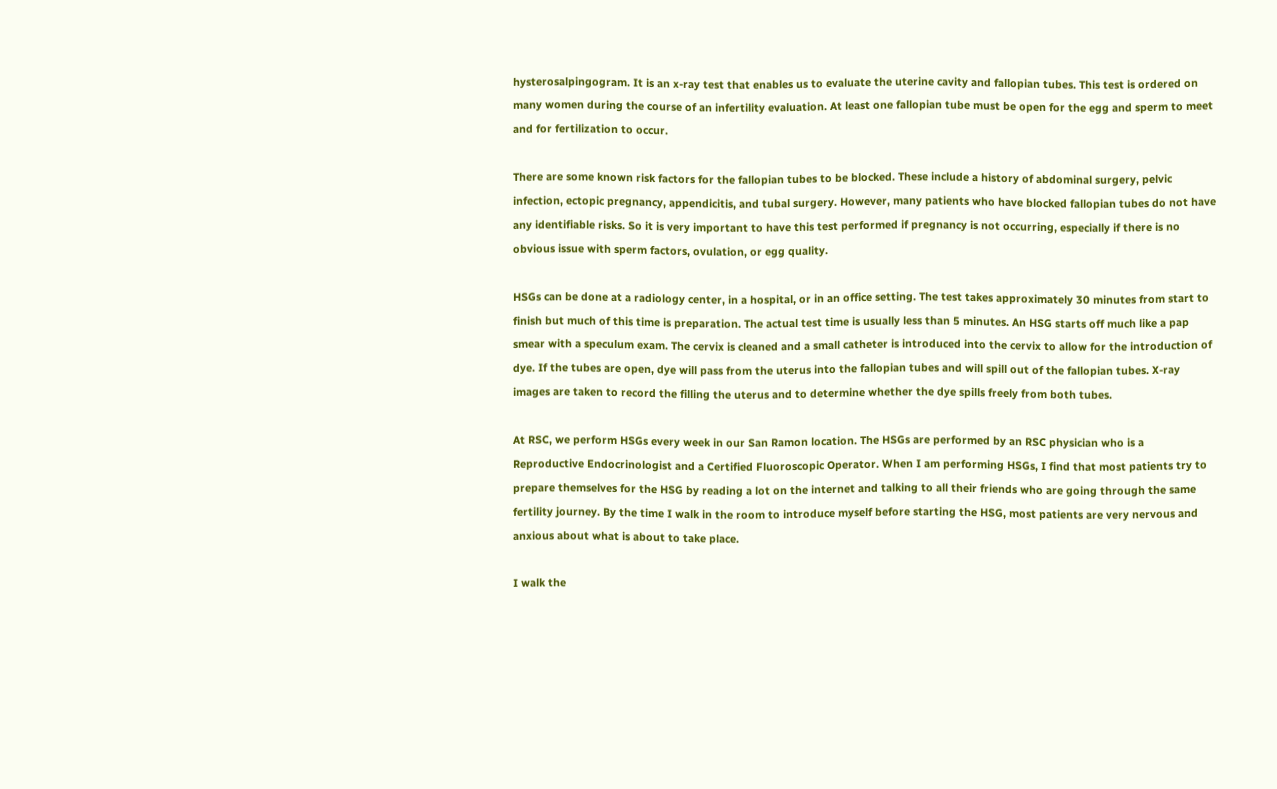hysterosalpingogram. It is an x-ray test that enables us to evaluate the uterine cavity and fallopian tubes. This test is ordered on many women during the course of an infertility evaluation. At least one fallopian tube must be open for the egg and sperm to meet and for fertilization to occur.

There are some known risk factors for the fallopian tubes to be blocked. These include a history of abdominal surgery, pelvic infection, ectopic pregnancy, appendicitis, and tubal surgery. However, many patients who have blocked fallopian tubes do not have any identifiable risks. So it is very important to have this test performed if pregnancy is not occurring, especially if there is no obvious issue with sperm factors, ovulation, or egg quality.

HSGs can be done at a radiology center, in a hospital, or in an office setting. The test takes approximately 30 minutes from start to finish but much of this time is preparation. The actual test time is usually less than 5 minutes. An HSG starts off much like a pap smear with a speculum exam. The cervix is cleaned and a small catheter is introduced into the cervix to allow for the introduction of dye. If the tubes are open, dye will pass from the uterus into the fallopian tubes and will spill out of the fallopian tubes. X-ray images are taken to record the filling the uterus and to determine whether the dye spills freely from both tubes.

At RSC, we perform HSGs every week in our San Ramon location. The HSGs are performed by an RSC physician who is a Reproductive Endocrinologist and a Certified Fluoroscopic Operator. When I am performing HSGs, I find that most patients try to prepare themselves for the HSG by reading a lot on the internet and talking to all their friends who are going through the same fertility journey. By the time I walk in the room to introduce myself before starting the HSG, most patients are very nervous and anxious about what is about to take place.

I walk the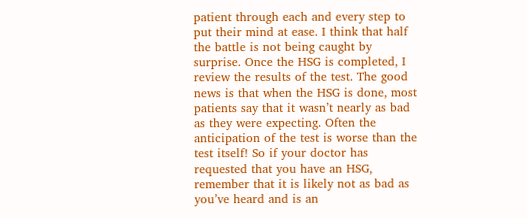patient through each and every step to put their mind at ease. I think that half the battle is not being caught by surprise. Once the HSG is completed, I review the results of the test. The good news is that when the HSG is done, most patients say that it wasn’t nearly as bad as they were expecting. Often the anticipation of the test is worse than the test itself! So if your doctor has requested that you have an HSG, remember that it is likely not as bad as you’ve heard and is an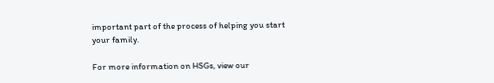important part of the process of helping you start your family.

For more information on HSGs, view our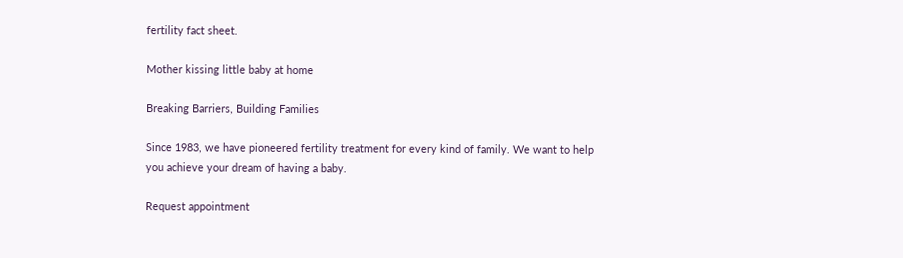fertility fact sheet.

Mother kissing little baby at home

Breaking Barriers, Building Families

Since 1983, we have pioneered fertility treatment for every kind of family. We want to help you achieve your dream of having a baby.

Request appointment